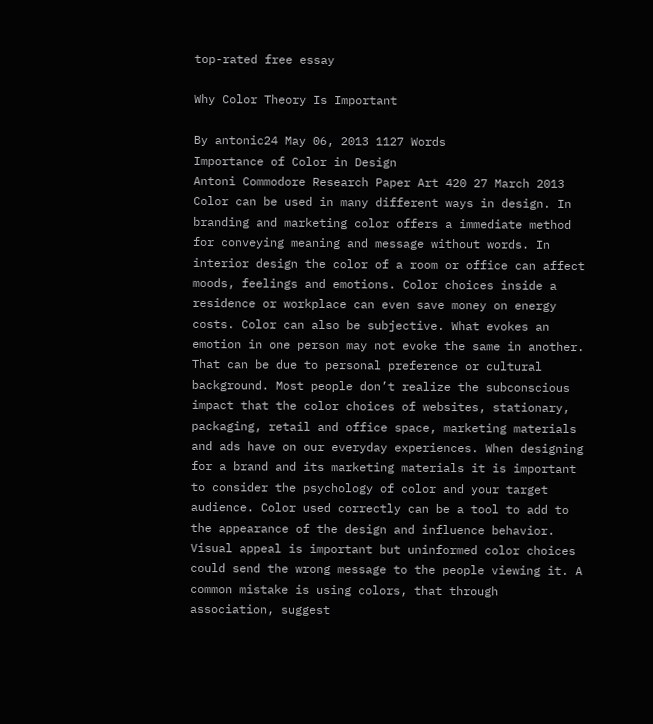top-rated free essay

Why Color Theory Is Important

By antonic24 May 06, 2013 1127 Words
Importance of Color in Design
Antoni Commodore Research Paper Art 420 27 March 2013 Color can be used in many different ways in design. In branding and marketing color offers a immediate method for conveying meaning and message without words. In interior design the color of a room or office can affect moods, feelings and emotions. Color choices inside a residence or workplace can even save money on energy costs. Color can also be subjective. What evokes an emotion in one person may not evoke the same in another. That can be due to personal preference or cultural background. Most people don’t realize the subconscious impact that the color choices of websites, stationary, packaging, retail and office space, marketing materials and ads have on our everyday experiences. When designing for a brand and its marketing materials it is important to consider the psychology of color and your target audience. Color used correctly can be a tool to add to the appearance of the design and influence behavior. Visual appeal is important but uninformed color choices could send the wrong message to the people viewing it. A common mistake is using colors, that through association, suggest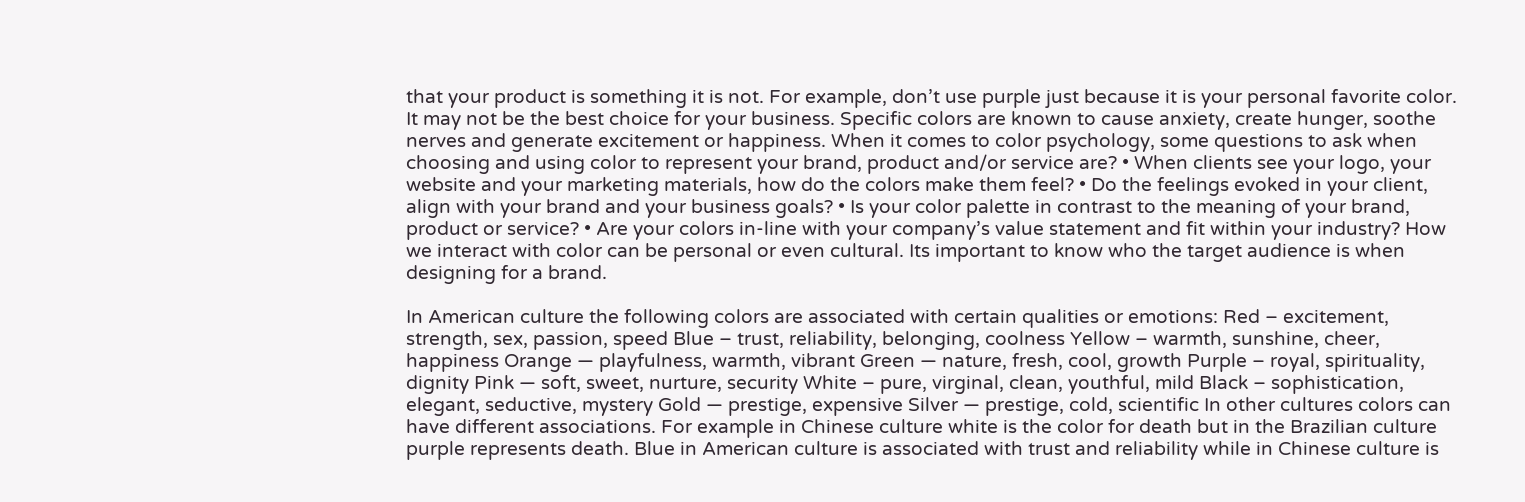that your product is something it is not. For example, don’t use purple just because it is your personal favorite color. It may not be the best choice for your business. Specific colors are known to cause anxiety, create hunger, soothe nerves and generate excitement or happiness. When it comes to color psychology, some questions to ask when choosing and using color to represent your brand, product and/or service are? • When clients see your logo, your website and your marketing materials, how do the colors make them feel? • Do the feelings evoked in your client, align with your brand and your business goals? • Is your color palette in contrast to the meaning of your brand, product or service? • Are your colors in-line with your company’s value statement and fit within your industry? How we interact with color can be personal or even cultural. Its important to know who the target audience is when designing for a brand.

In American culture the following colors are associated with certain qualities or emotions: Red – excitement, strength, sex, passion, speed Blue – trust, reliability, belonging, coolness Yellow – warmth, sunshine, cheer, happiness Orange — playfulness, warmth, vibrant Green — nature, fresh, cool, growth Purple – royal, spirituality, dignity Pink — soft, sweet, nurture, security White – pure, virginal, clean, youthful, mild Black – sophistication, elegant, seductive, mystery Gold — prestige, expensive Silver — prestige, cold, scientific In other cultures colors can have different associations. For example in Chinese culture white is the color for death but in the Brazilian culture purple represents death. Blue in American culture is associated with trust and reliability while in Chinese culture is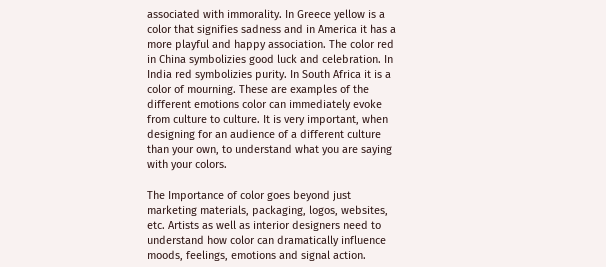associated with immorality. In Greece yellow is a color that signifies sadness and in America it has a more playful and happy association. The color red in China symbolizies good luck and celebration. In India red symbolizies purity. In South Africa it is a color of mourning. These are examples of the different emotions color can immediately evoke from culture to culture. It is very important, when designing for an audience of a different culture than your own, to understand what you are saying with your colors.

The Importance of color goes beyond just marketing materials, packaging, logos, websites, etc. Artists as well as interior designers need to understand how color can dramatically influence moods, feelings, emotions and signal action.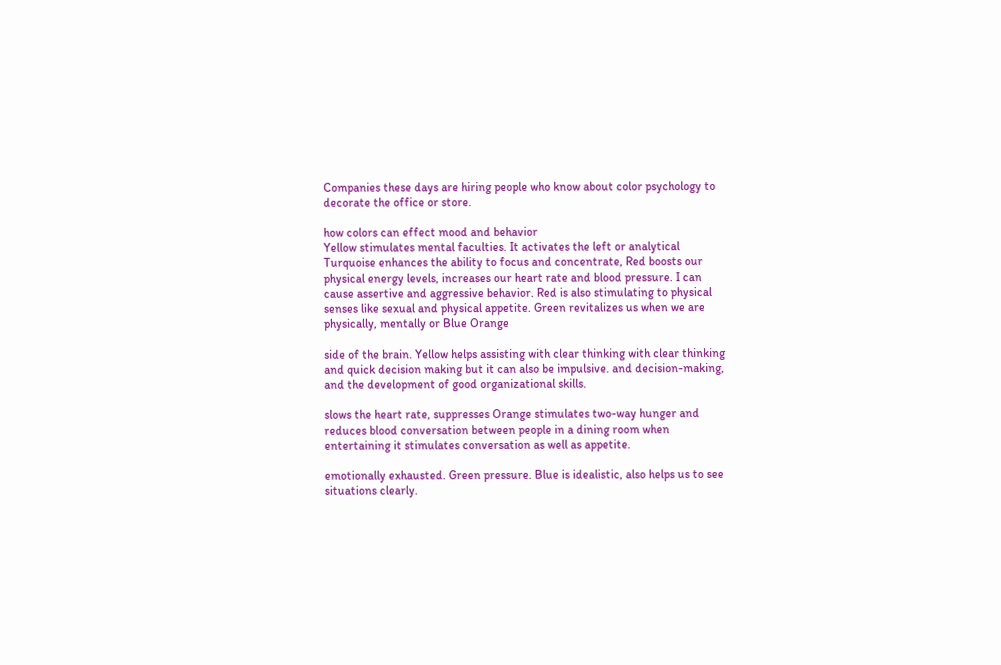Companies these days are hiring people who know about color psychology to decorate the office or store.

how colors can effect mood and behavior
Yellow stimulates mental faculties. It activates the left or analytical Turquoise enhances the ability to focus and concentrate, Red boosts our physical energy levels, increases our heart rate and blood pressure. I can cause assertive and aggressive behavior. Red is also stimulating to physical senses like sexual and physical appetite. Green revitalizes us when we are physically, mentally or Blue Orange

side of the brain. Yellow helps assisting with clear thinking with clear thinking and quick decision making but it can also be impulsive. and decision-making, and the development of good organizational skills.

slows the heart rate, suppresses Orange stimulates two-way hunger and reduces blood conversation between people in a dining room when entertaining it stimulates conversation as well as appetite.

emotionally exhausted. Green pressure. Blue is idealistic, also helps us to see situations clearly.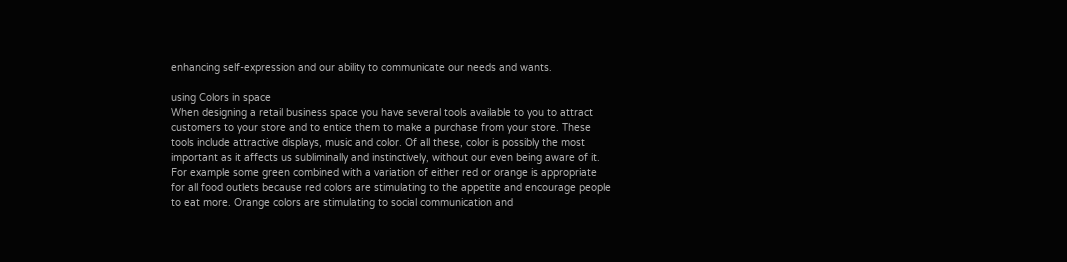enhancing self-expression and our ability to communicate our needs and wants.

using Colors in space
When designing a retail business space you have several tools available to you to attract customers to your store and to entice them to make a purchase from your store. These tools include attractive displays, music and color. Of all these, color is possibly the most important as it affects us subliminally and instinctively, without our even being aware of it. For example some green combined with a variation of either red or orange is appropriate for all food outlets because red colors are stimulating to the appetite and encourage people to eat more. Orange colors are stimulating to social communication and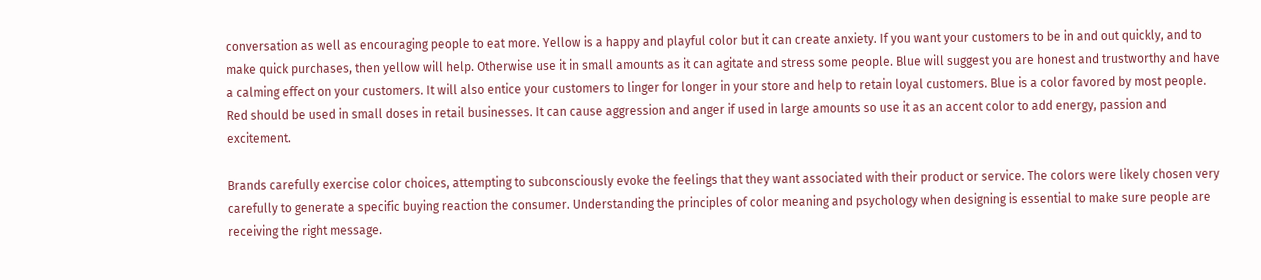conversation as well as encouraging people to eat more. Yellow is a happy and playful color but it can create anxiety. If you want your customers to be in and out quickly, and to make quick purchases, then yellow will help. Otherwise use it in small amounts as it can agitate and stress some people. Blue will suggest you are honest and trustworthy and have a calming effect on your customers. It will also entice your customers to linger for longer in your store and help to retain loyal customers. Blue is a color favored by most people. Red should be used in small doses in retail businesses. It can cause aggression and anger if used in large amounts so use it as an accent color to add energy, passion and excitement.

Brands carefully exercise color choices, attempting to subconsciously evoke the feelings that they want associated with their product or service. The colors were likely chosen very carefully to generate a specific buying reaction the consumer. Understanding the principles of color meaning and psychology when designing is essential to make sure people are receiving the right message.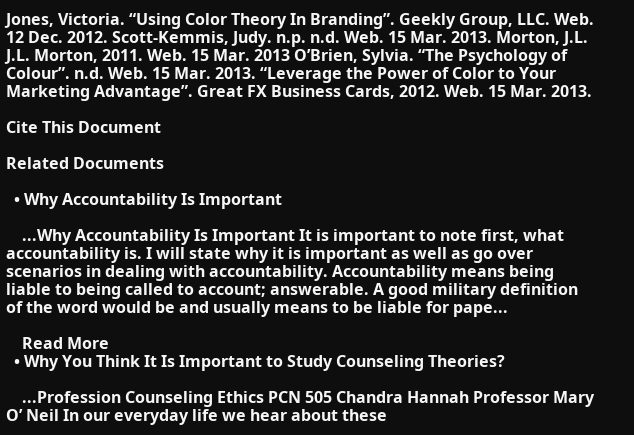Jones, Victoria. “Using Color Theory In Branding”. Geekly Group, LLC. Web. 12 Dec. 2012. Scott-Kemmis, Judy. n.p. n.d. Web. 15 Mar. 2013. Morton, J.L. J.L. Morton, 2011. Web. 15 Mar. 2013 O’Brien, Sylvia. “The Psychology of Colour”. n.d. Web. 15 Mar. 2013. “Leverage the Power of Color to Your Marketing Advantage”. Great FX Business Cards, 2012. Web. 15 Mar. 2013.

Cite This Document

Related Documents

  • Why Accountability Is Important

    ...Why Accountability Is Important It is important to note first, what accountability is. I will state why it is important as well as go over scenarios in dealing with accountability. Accountability means being liable to being called to account; answerable. A good military definition of the word would be and usually means to be liable for pape...

    Read More
  • Why You Think It Is Important to Study Counseling Theories?

    ...Profession Counseling Ethics PCN 505 Chandra Hannah Professor Mary O’ Neil In our everyday life we hear about these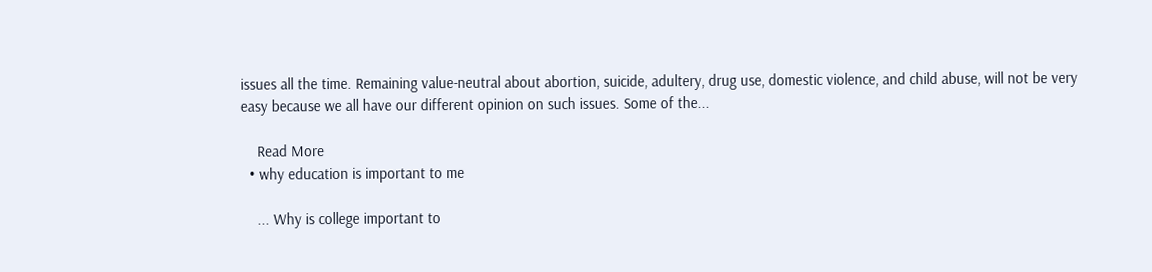issues all the time. Remaining value-neutral about abortion, suicide, adultery, drug use, domestic violence, and child abuse, will not be very easy because we all have our different opinion on such issues. Some of the...

    Read More
  • why education is important to me

    ... Why is college important to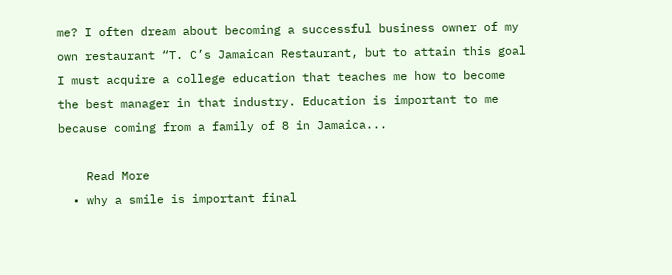me? I often dream about becoming a successful business owner of my own restaurant “T. C’s Jamaican Restaurant, but to attain this goal I must acquire a college education that teaches me how to become the best manager in that industry. Education is important to me because coming from a family of 8 in Jamaica...

    Read More
  • why a smile is important final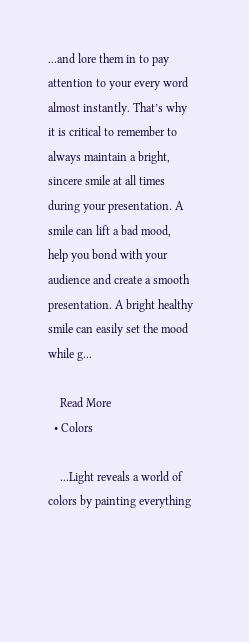...and lore them in to pay attention to your every word almost instantly. That’s why it is critical to remember to always maintain a bright, sincere smile at all times during your presentation. A smile can lift a bad mood, help you bond with your audience and create a smooth presentation. A bright healthy smile can easily set the mood while g...

    Read More
  • Colors

    ...Light reveals a world of colors by painting everything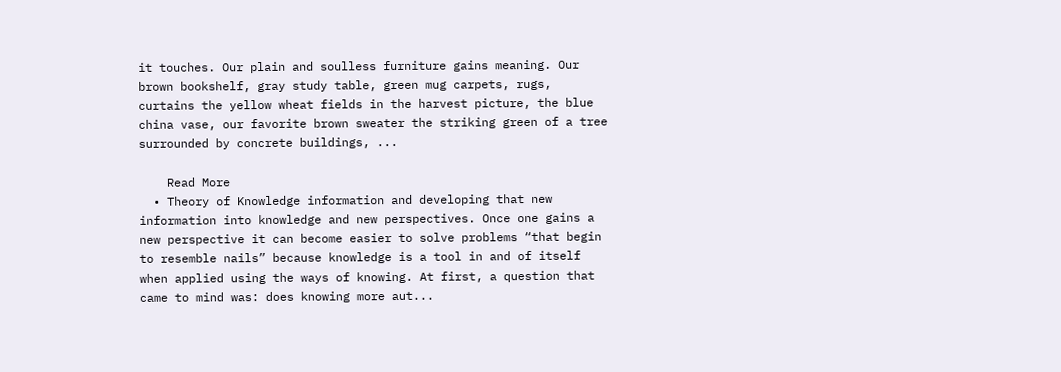it touches. Our plain and soulless furniture gains meaning. Our brown bookshelf, gray study table, green mug carpets, rugs, curtains the yellow wheat fields in the harvest picture, the blue china vase, our favorite brown sweater the striking green of a tree surrounded by concrete buildings, ...

    Read More
  • Theory of Knowledge information and developing that new information into knowledge and new perspectives. Once one gains a new perspective it can become easier to solve problems “that begin to resemble nails” because knowledge is a tool in and of itself when applied using the ways of knowing. At first, a question that came to mind was: does knowing more aut...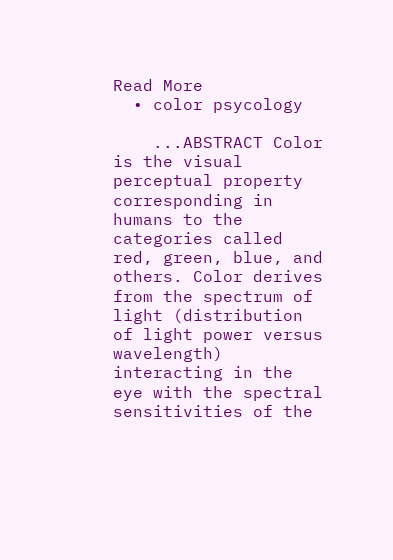Read More
  • color psycology

    ...ABSTRACT Color is the visual perceptual property corresponding in humans to the categories called red, green, blue, and others. Color derives from the spectrum of light (distribution of light power versus wavelength) interacting in the eye with the spectral sensitivities of the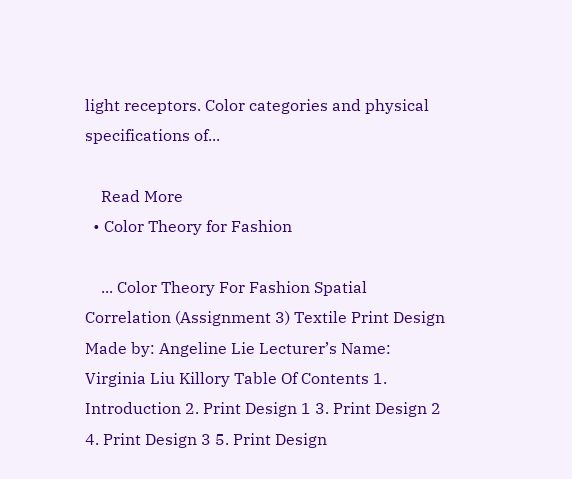light receptors. Color categories and physical specifications of...

    Read More
  • Color Theory for Fashion

    ... Color Theory For Fashion Spatial Correlation (Assignment 3) Textile Print Design Made by: Angeline Lie Lecturer’s Name: Virginia Liu Killory Table Of Contents 1. Introduction 2. Print Design 1 3. Print Design 2 4. Print Design 3 5. Print Design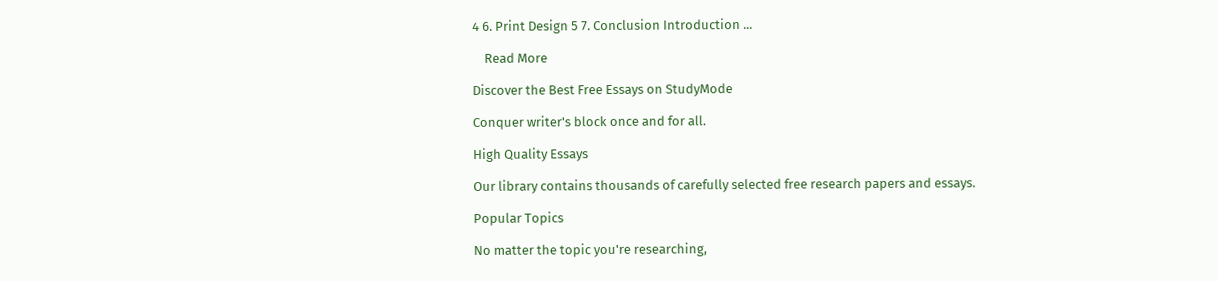4 6. Print Design 5 7. Conclusion Introduction ...

    Read More

Discover the Best Free Essays on StudyMode

Conquer writer's block once and for all.

High Quality Essays

Our library contains thousands of carefully selected free research papers and essays.

Popular Topics

No matter the topic you're researching,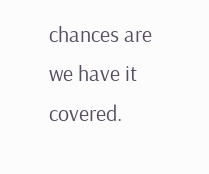chances are we have it covered.